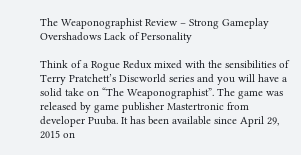The Weaponographist Review – Strong Gameplay Overshadows Lack of Personality

Think of a Rogue Redux mixed with the sensibilities of Terry Pratchett’s Discworld series and you will have a solid take on “The Weaponographist”. The game was released by game publisher Mastertronic from developer Puuba. It has been available since April 29, 2015 on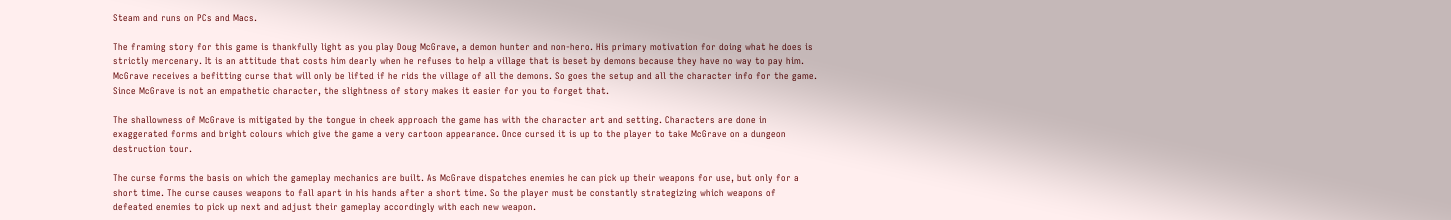Steam and runs on PCs and Macs.

The framing story for this game is thankfully light as you play Doug McGrave, a demon hunter and non-hero. His primary motivation for doing what he does is strictly mercenary. It is an attitude that costs him dearly when he refuses to help a village that is beset by demons because they have no way to pay him. McGrave receives a befitting curse that will only be lifted if he rids the village of all the demons. So goes the setup and all the character info for the game. Since McGrave is not an empathetic character, the slightness of story makes it easier for you to forget that.

The shallowness of McGrave is mitigated by the tongue in cheek approach the game has with the character art and setting. Characters are done in exaggerated forms and bright colours which give the game a very cartoon appearance. Once cursed it is up to the player to take McGrave on a dungeon destruction tour.

The curse forms the basis on which the gameplay mechanics are built. As McGrave dispatches enemies he can pick up their weapons for use, but only for a short time. The curse causes weapons to fall apart in his hands after a short time. So the player must be constantly strategizing which weapons of defeated enemies to pick up next and adjust their gameplay accordingly with each new weapon.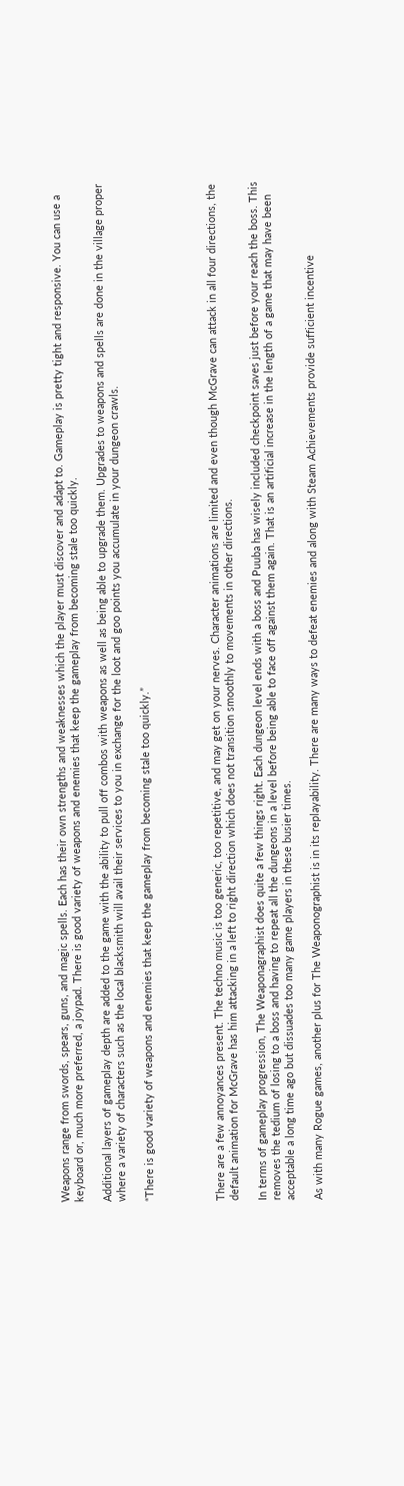Weapons range from swords, spears, guns, and magic spells. Each has their own strengths and weaknesses which the player must discover and adapt to. Gameplay is pretty tight and responsive. You can use a keyboard or, much more preferred, a joypad. There is good variety of weapons and enemies that keep the gameplay from becoming stale too quickly.

Additional layers of gameplay depth are added to the game with the ability to pull off combos with weapons as well as being able to upgrade them. Upgrades to weapons and spells are done in the village proper where a variety of characters such as the local blacksmith will avail their services to you in exchange for the loot and goo points you accumulate in your dungeon crawls.

“There is good variety of weapons and enemies that keep the gameplay from becoming stale too quickly.”




There are a few annoyances present. The techno music is too generic, too repetitive, and may get on your nerves. Character animations are limited and even though McGrave can attack in all four directions, the default animation for McGrave has him attacking in a left to right direction which does not transition smoothly to movements in other directions.

In terms of gameplay progression, The Weaponagraphist does quite a few things right. Each dungeon level ends with a boss and Puuba has wisely included checkpoint saves just before your reach the boss. This removes the tedium of losing to a boss and having to repeat all the dungeons in a level before being able to face off against them again. That is an artificial increase in the length of a game that may have been acceptable a long time ago but dissuades too many game players in these busier times.

As with many Rogue games, another plus for The Weaponographist is in its replayability. There are many ways to defeat enemies and along with Steam Achievements provide sufficient incentive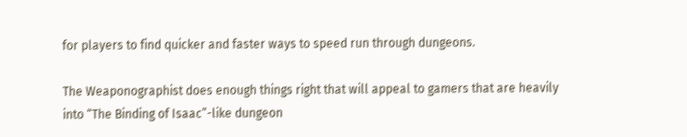for players to find quicker and faster ways to speed run through dungeons.

The Weaponographist does enough things right that will appeal to gamers that are heavily into “The Binding of Isaac”-like dungeon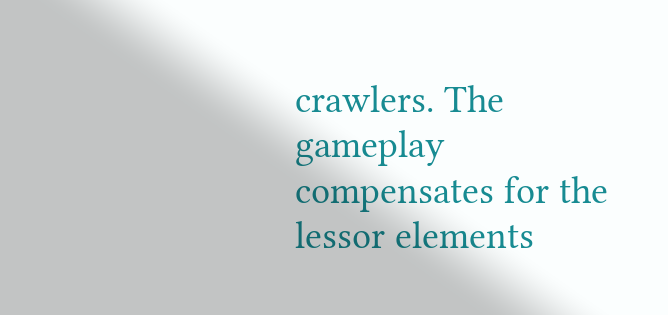crawlers. The gameplay compensates for the lessor elements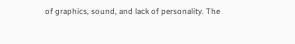of graphics, sound, and lack of personality. The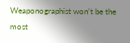Weaponographist won’t be the most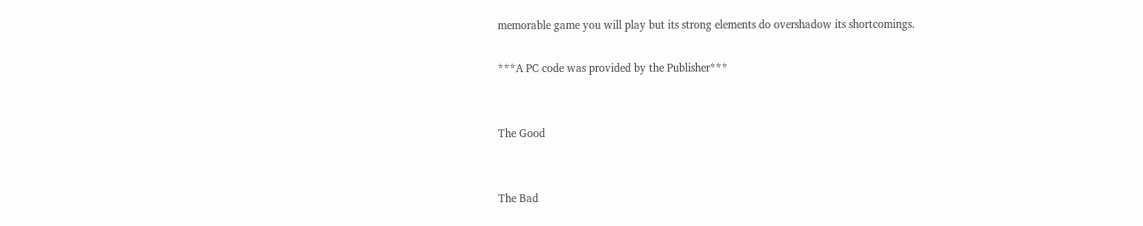memorable game you will play but its strong elements do overshadow its shortcomings.

***A PC code was provided by the Publisher***


The Good


The Bad